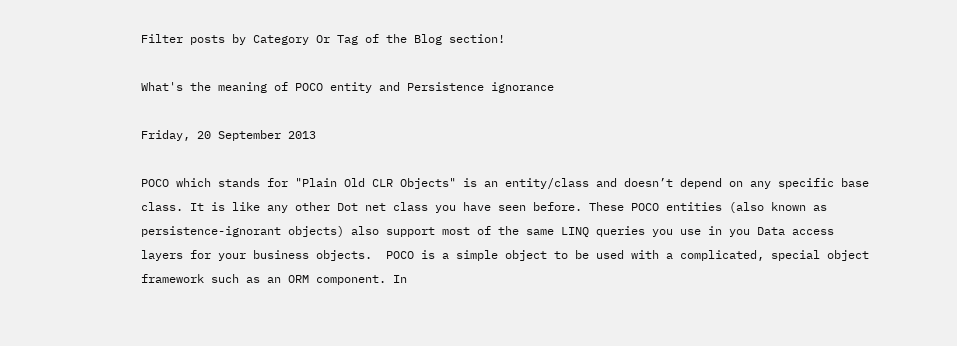Filter posts by Category Or Tag of the Blog section!

What's the meaning of POCO entity and Persistence ignorance

Friday, 20 September 2013

POCO which stands for "Plain Old CLR Objects" is an entity/class and doesn’t depend on any specific base class. It is like any other Dot net class you have seen before. These POCO entities (also known as persistence-ignorant objects) also support most of the same LINQ queries you use in you Data access layers for your business objects.  POCO is a simple object to be used with a complicated, special object framework such as an ORM component. In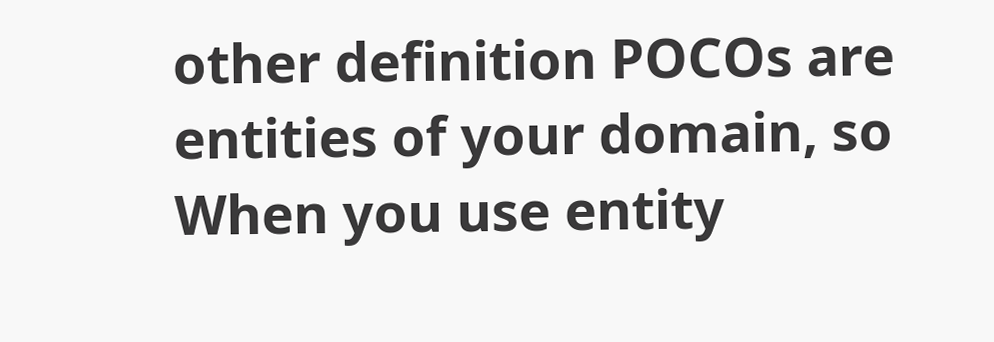other definition POCOs are entities of your domain, so When you use entity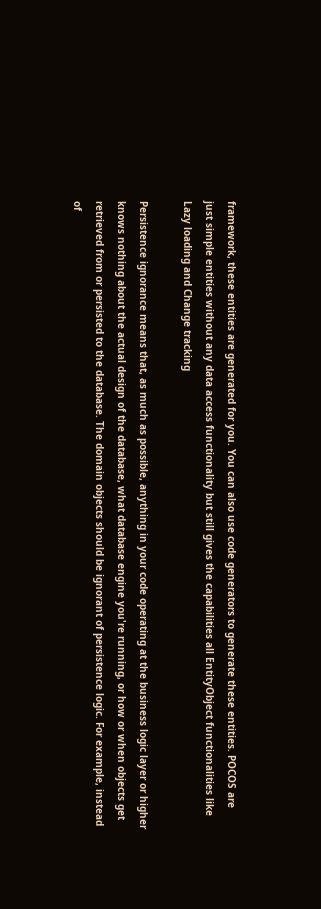framework, these entities are generated for you. You can also use code generators to generate these entities. POCOS are just simple entities without any data access functionality but still gives the capabilities all EntityObject functionalities like Lazy loading and Change tracking

Persistence ignorance means that, as much as possible, anything in your code operating at the business logic layer or higher knows nothing about the actual design of the database, what database engine you're running, or how or when objects get retrieved from or persisted to the database. The domain objects should be ignorant of persistence logic. For example, instead of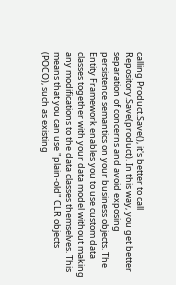calling Product.Save(), it's better to call Repository.Save(product). In this way, you get better separation of concerns and avoid exposing persistence semantics on your business objects. The Entity Framework enables you to use custom data classes together with your data model without making any modifications to the data classes themselves. This means that you can use "plain-old" CLR objects (POCO), such as existing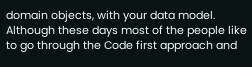domain objects, with your data model. Although these days most of the people like to go through the Code first approach and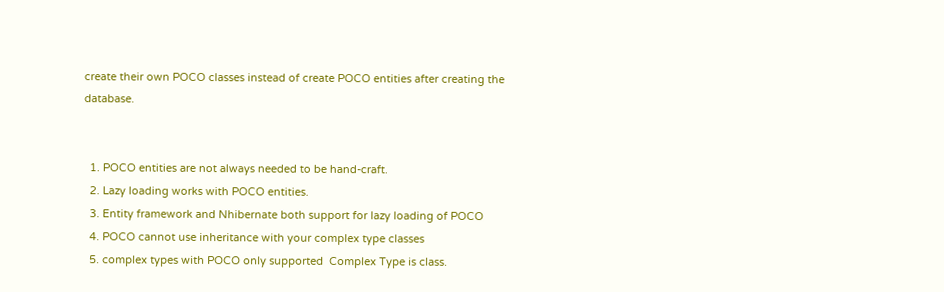create their own POCO classes instead of create POCO entities after creating the database.


  1. POCO entities are not always needed to be hand-craft.
  2. Lazy loading works with POCO entities.
  3. Entity framework and Nhibernate both support for lazy loading of POCO
  4. POCO cannot use inheritance with your complex type classes
  5. complex types with POCO only supported  Complex Type is class.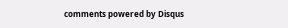comments powered by Disqus